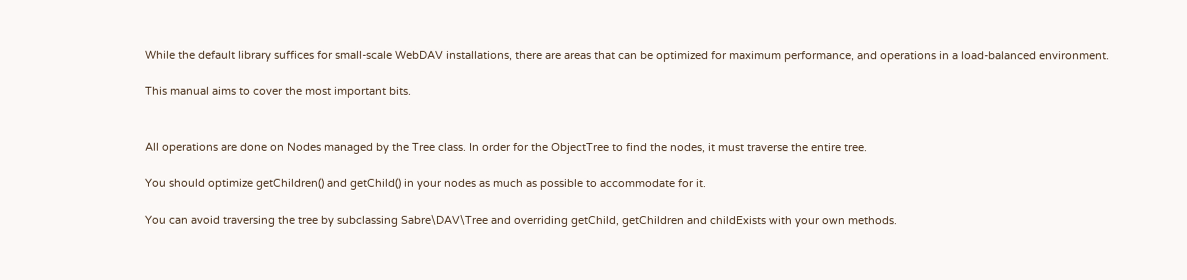While the default library suffices for small-scale WebDAV installations, there are areas that can be optimized for maximum performance, and operations in a load-balanced environment.

This manual aims to cover the most important bits.


All operations are done on Nodes managed by the Tree class. In order for the ObjectTree to find the nodes, it must traverse the entire tree.

You should optimize getChildren() and getChild() in your nodes as much as possible to accommodate for it.

You can avoid traversing the tree by subclassing Sabre\DAV\Tree and overriding getChild, getChildren and childExists with your own methods.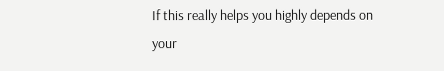If this really helps you highly depends on your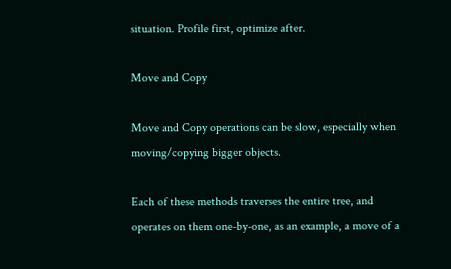situation. Profile first, optimize after.

Move and Copy

Move and Copy operations can be slow, especially when moving/copying bigger objects.

Each of these methods traverses the entire tree, and operates on them one-by-one, as an example, a move of a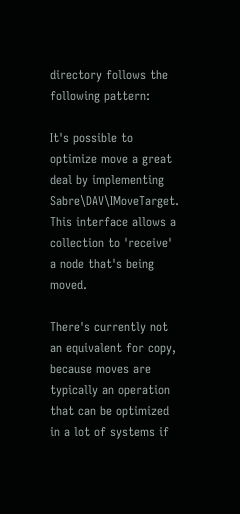directory follows the following pattern:

It's possible to optimize move a great deal by implementing Sabre\DAV\IMoveTarget. This interface allows a collection to 'receive' a node that's being moved.

There's currently not an equivalent for copy, because moves are typically an operation that can be optimized in a lot of systems if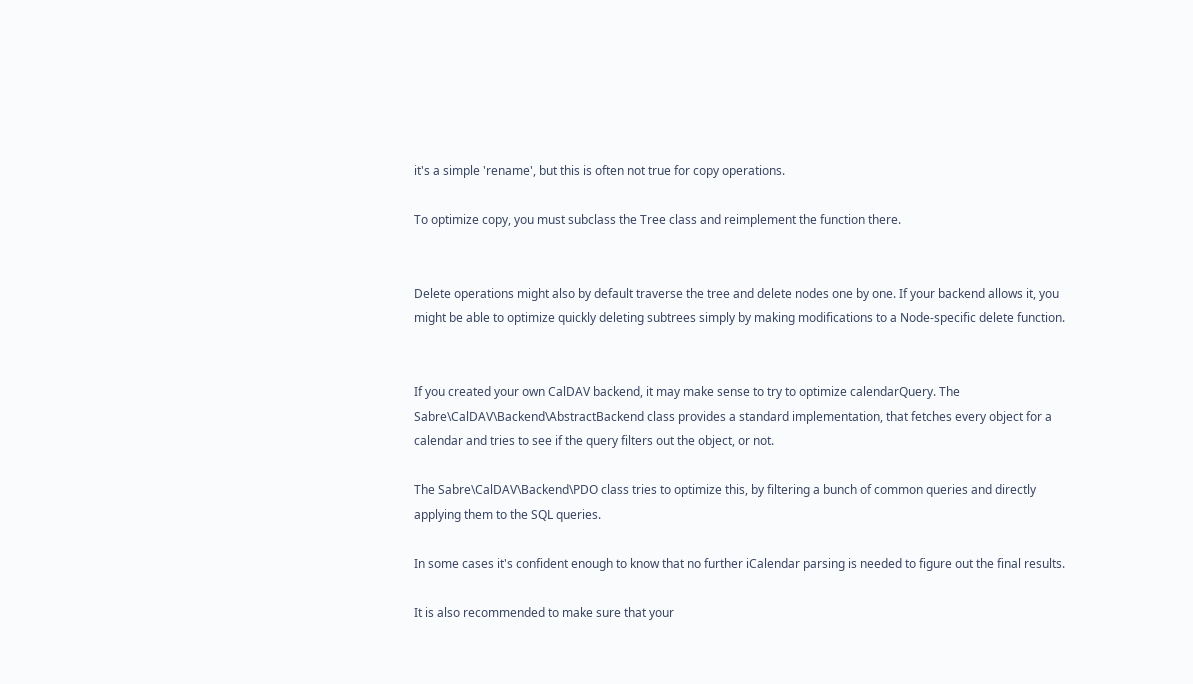it's a simple 'rename', but this is often not true for copy operations.

To optimize copy, you must subclass the Tree class and reimplement the function there.


Delete operations might also by default traverse the tree and delete nodes one by one. If your backend allows it, you might be able to optimize quickly deleting subtrees simply by making modifications to a Node-specific delete function.


If you created your own CalDAV backend, it may make sense to try to optimize calendarQuery. The Sabre\CalDAV\Backend\AbstractBackend class provides a standard implementation, that fetches every object for a calendar and tries to see if the query filters out the object, or not.

The Sabre\CalDAV\Backend\PDO class tries to optimize this, by filtering a bunch of common queries and directly applying them to the SQL queries.

In some cases it's confident enough to know that no further iCalendar parsing is needed to figure out the final results.

It is also recommended to make sure that your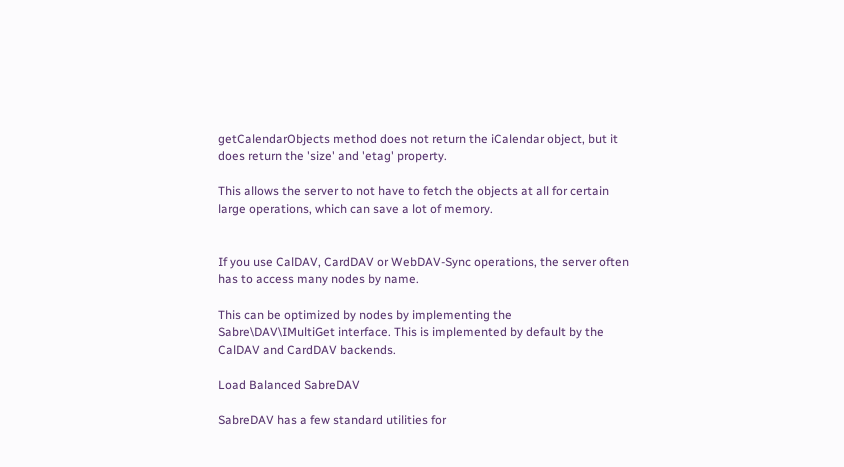getCalendarObjects method does not return the iCalendar object, but it does return the 'size' and 'etag' property.

This allows the server to not have to fetch the objects at all for certain large operations, which can save a lot of memory.


If you use CalDAV, CardDAV or WebDAV-Sync operations, the server often has to access many nodes by name.

This can be optimized by nodes by implementing the Sabre\DAV\IMultiGet interface. This is implemented by default by the CalDAV and CardDAV backends.

Load Balanced SabreDAV

SabreDAV has a few standard utilities for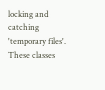locking and catching 'temporary files'. These classes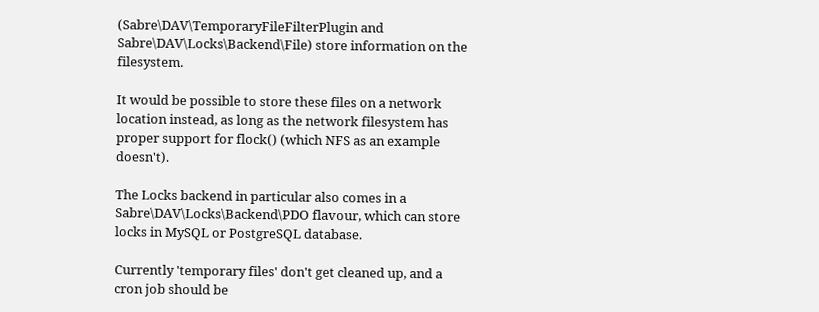(Sabre\DAV\TemporaryFileFilterPlugin and Sabre\DAV\Locks\Backend\File) store information on the filesystem.

It would be possible to store these files on a network location instead, as long as the network filesystem has proper support for flock() (which NFS as an example doesn't).

The Locks backend in particular also comes in a Sabre\DAV\Locks\Backend\PDO flavour, which can store locks in MySQL or PostgreSQL database.

Currently 'temporary files' don't get cleaned up, and a cron job should be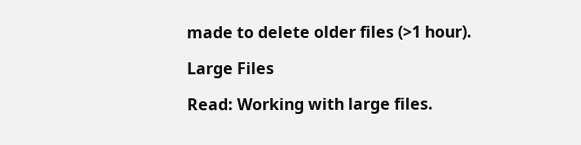made to delete older files (>1 hour).

Large Files

Read: Working with large files.